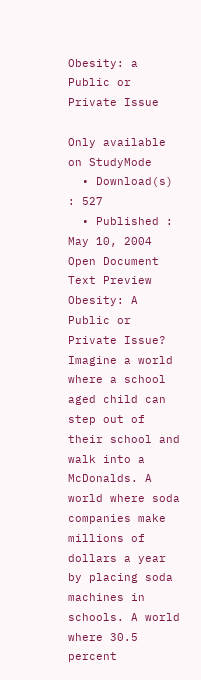Obesity: a Public or Private Issue

Only available on StudyMode
  • Download(s) : 527
  • Published : May 10, 2004
Open Document
Text Preview
Obesity: A Public or Private Issue?
Imagine a world where a school aged child can step out of their school and walk into a McDonalds. A world where soda companies make millions of dollars a year by placing soda machines in schools. A world where 30.5 percent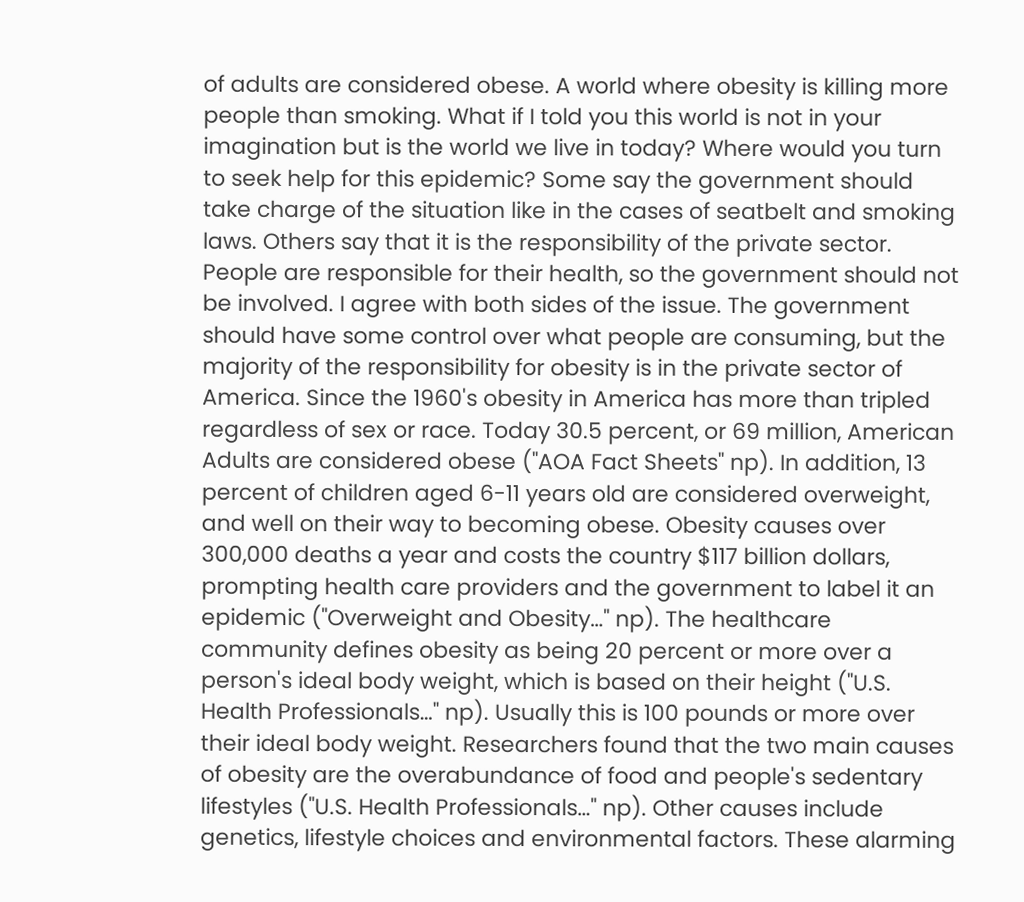of adults are considered obese. A world where obesity is killing more people than smoking. What if I told you this world is not in your imagination but is the world we live in today? Where would you turn to seek help for this epidemic? Some say the government should take charge of the situation like in the cases of seatbelt and smoking laws. Others say that it is the responsibility of the private sector. People are responsible for their health, so the government should not be involved. I agree with both sides of the issue. The government should have some control over what people are consuming, but the majority of the responsibility for obesity is in the private sector of America. Since the 1960's obesity in America has more than tripled regardless of sex or race. Today 30.5 percent, or 69 million, American Adults are considered obese ("AOA Fact Sheets" np). In addition, 13 percent of children aged 6-11 years old are considered overweight, and well on their way to becoming obese. Obesity causes over 300,000 deaths a year and costs the country $117 billion dollars, prompting health care providers and the government to label it an epidemic ("Overweight and Obesity…" np). The healthcare community defines obesity as being 20 percent or more over a person's ideal body weight, which is based on their height ("U.S. Health Professionals…" np). Usually this is 100 pounds or more over their ideal body weight. Researchers found that the two main causes of obesity are the overabundance of food and people's sedentary lifestyles ("U.S. Health Professionals…" np). Other causes include genetics, lifestyle choices and environmental factors. These alarming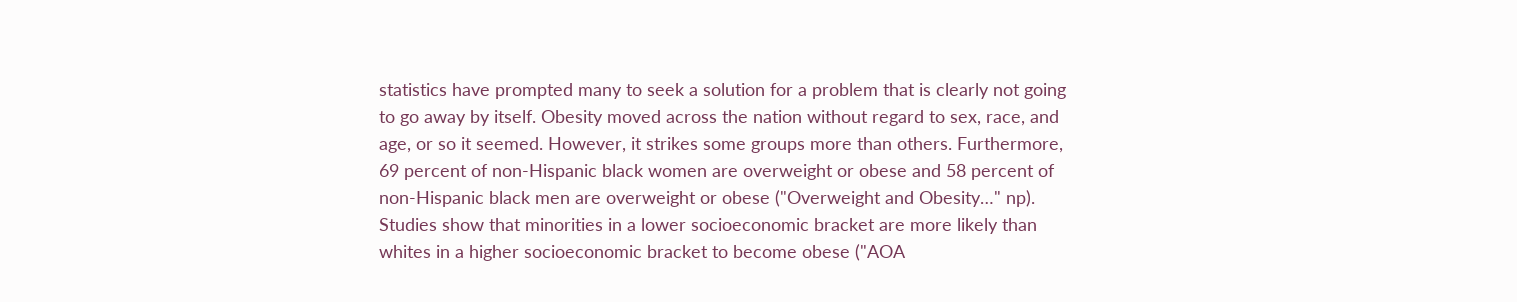statistics have prompted many to seek a solution for a problem that is clearly not going to go away by itself. Obesity moved across the nation without regard to sex, race, and age, or so it seemed. However, it strikes some groups more than others. Furthermore, 69 percent of non-Hispanic black women are overweight or obese and 58 percent of non-Hispanic black men are overweight or obese ("Overweight and Obesity…" np). Studies show that minorities in a lower socioeconomic bracket are more likely than whites in a higher socioeconomic bracket to become obese ("AOA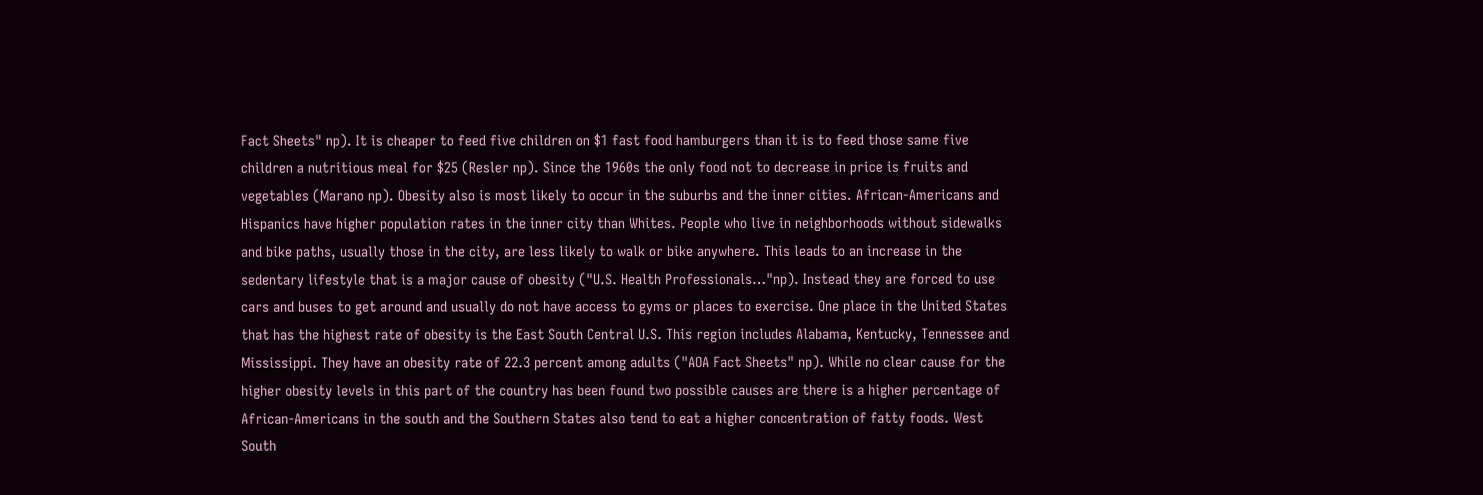Fact Sheets" np). It is cheaper to feed five children on $1 fast food hamburgers than it is to feed those same five children a nutritious meal for $25 (Resler np). Since the 1960s the only food not to decrease in price is fruits and vegetables (Marano np). Obesity also is most likely to occur in the suburbs and the inner cities. African-Americans and Hispanics have higher population rates in the inner city than Whites. People who live in neighborhoods without sidewalks and bike paths, usually those in the city, are less likely to walk or bike anywhere. This leads to an increase in the sedentary lifestyle that is a major cause of obesity ("U.S. Health Professionals…"np). Instead they are forced to use cars and buses to get around and usually do not have access to gyms or places to exercise. One place in the United States that has the highest rate of obesity is the East South Central U.S. This region includes Alabama, Kentucky, Tennessee and Mississippi. They have an obesity rate of 22.3 percent among adults ("AOA Fact Sheets" np). While no clear cause for the higher obesity levels in this part of the country has been found two possible causes are there is a higher percentage of African-Americans in the south and the Southern States also tend to eat a higher concentration of fatty foods. West South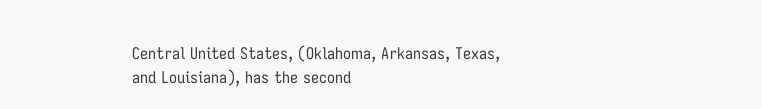Central United States, (Oklahoma, Arkansas, Texas, and Louisiana), has the second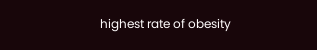highest rate of obesity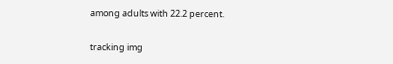among adults with 22.2 percent.

tracking img